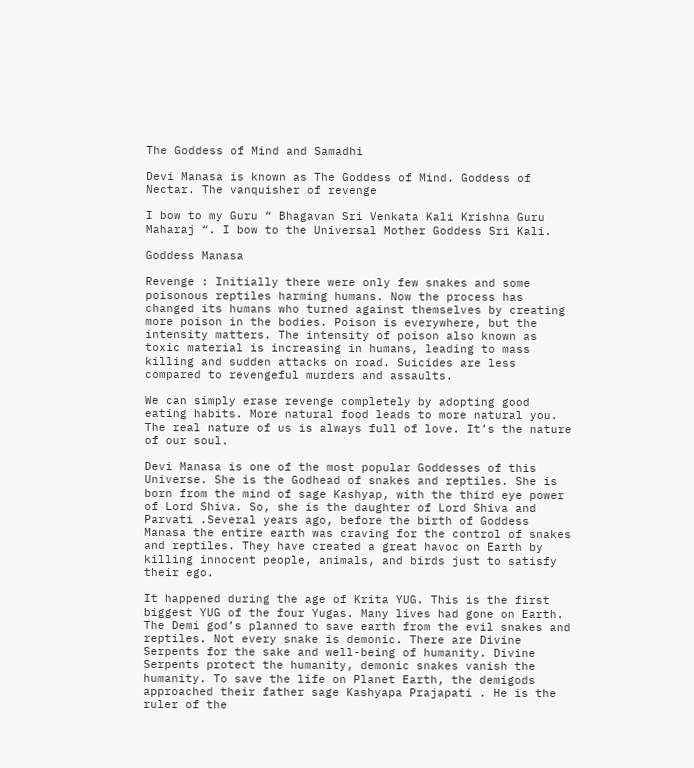The Goddess of Mind and Samadhi

Devi Manasa is known as The Goddess of Mind. Goddess of Nectar. The vanquisher of revenge

I bow to my Guru “ Bhagavan Sri Venkata Kali Krishna Guru Maharaj “. I bow to the Universal Mother Goddess Sri Kali.

Goddess Manasa

Revenge : Initially there were only few snakes and some poisonous reptiles harming humans. Now the process has changed its humans who turned against themselves by creating more poison in the bodies. Poison is everywhere, but the intensity matters. The intensity of poison also known as toxic material is increasing in humans, leading to mass killing and sudden attacks on road. Suicides are less compared to revengeful murders and assaults.

We can simply erase revenge completely by adopting good eating habits. More natural food leads to more natural you. The real nature of us is always full of love. It’s the nature of our soul.

Devi Manasa is one of the most popular Goddesses of this Universe. She is the Godhead of snakes and reptiles. She is born from the mind of sage Kashyap, with the third eye power of Lord Shiva. So, she is the daughter of Lord Shiva and Parvati .Several years ago, before the birth of Goddess Manasa the entire earth was craving for the control of snakes and reptiles. They have created a great havoc on Earth by killing innocent people, animals, and birds just to satisfy their ego.

It happened during the age of Krita YUG. This is the first biggest YUG of the four Yugas. Many lives had gone on Earth. The Demi god’s planned to save earth from the evil snakes and reptiles. Not every snake is demonic. There are Divine Serpents for the sake and well-being of humanity. Divine Serpents protect the humanity, demonic snakes vanish the humanity. To save the life on Planet Earth, the demigods approached their father sage Kashyapa Prajapati . He is the ruler of the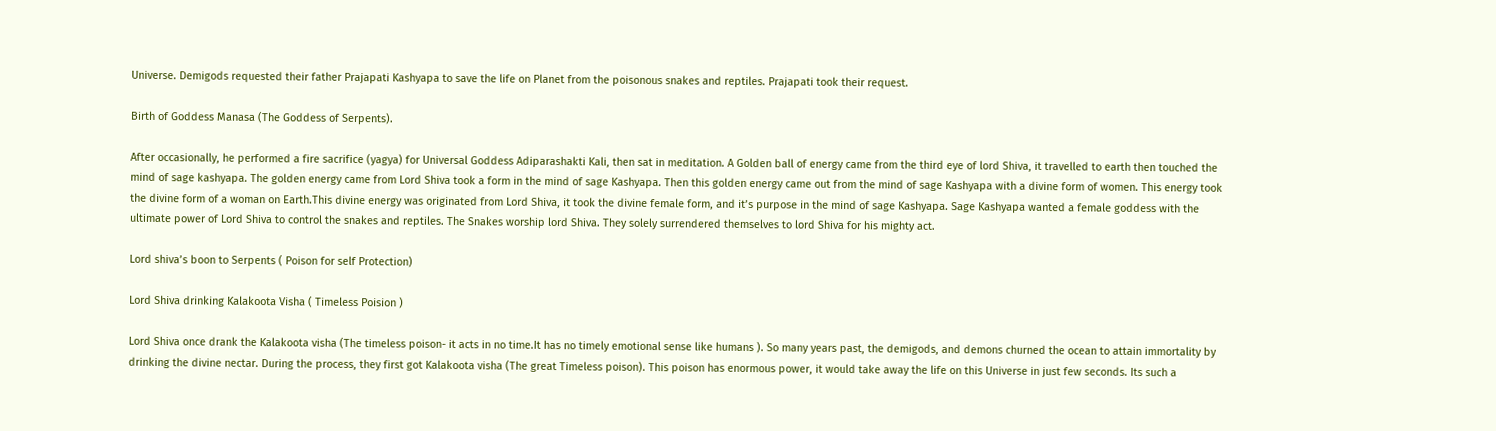Universe. Demigods requested their father Prajapati Kashyapa to save the life on Planet from the poisonous snakes and reptiles. Prajapati took their request.

Birth of Goddess Manasa (The Goddess of Serpents).

After occasionally, he performed a fire sacrifice (yagya) for Universal Goddess Adiparashakti Kali, then sat in meditation. A Golden ball of energy came from the third eye of lord Shiva, it travelled to earth then touched the mind of sage kashyapa. The golden energy came from Lord Shiva took a form in the mind of sage Kashyapa. Then this golden energy came out from the mind of sage Kashyapa with a divine form of women. This energy took the divine form of a woman on Earth.This divine energy was originated from Lord Shiva, it took the divine female form, and it’s purpose in the mind of sage Kashyapa. Sage Kashyapa wanted a female goddess with the ultimate power of Lord Shiva to control the snakes and reptiles. The Snakes worship lord Shiva. They solely surrendered themselves to lord Shiva for his mighty act.

Lord shiva’s boon to Serpents ( Poison for self Protection)

Lord Shiva drinking Kalakoota Visha ( Timeless Poision )

Lord Shiva once drank the Kalakoota visha (The timeless poison- it acts in no time.It has no timely emotional sense like humans ). So many years past, the demigods, and demons churned the ocean to attain immortality by drinking the divine nectar. During the process, they first got Kalakoota visha (The great Timeless poison). This poison has enormous power, it would take away the life on this Universe in just few seconds. Its such a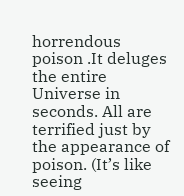horrendous poison .It deluges the entire Universe in seconds. All are terrified just by the appearance of poison. (It’s like seeing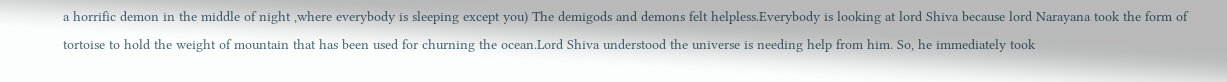a horrific demon in the middle of night ,where everybody is sleeping except you) The demigods and demons felt helpless.Everybody is looking at lord Shiva because lord Narayana took the form of tortoise to hold the weight of mountain that has been used for churning the ocean.Lord Shiva understood the universe is needing help from him. So, he immediately took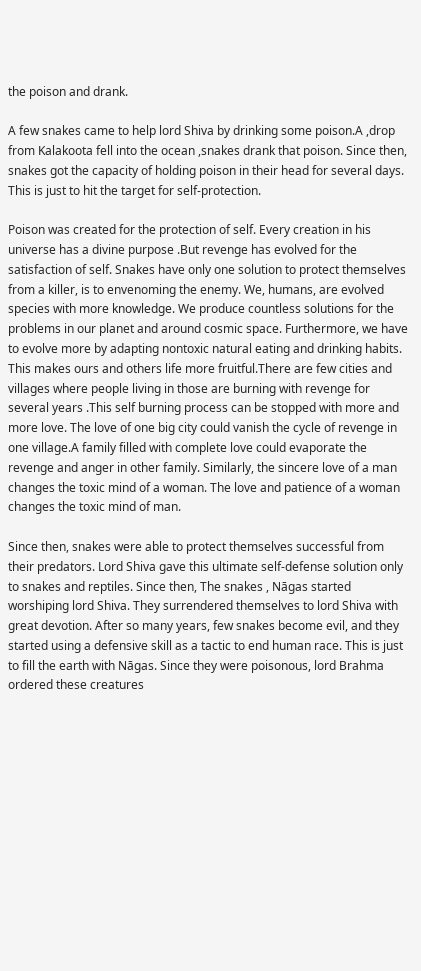the poison and drank.

A few snakes came to help lord Shiva by drinking some poison.A ,drop from Kalakoota fell into the ocean ,snakes drank that poison. Since then, snakes got the capacity of holding poison in their head for several days. This is just to hit the target for self-protection.

Poison was created for the protection of self. Every creation in his universe has a divine purpose .But revenge has evolved for the satisfaction of self. Snakes have only one solution to protect themselves from a killer, is to envenoming the enemy. We, humans, are evolved species with more knowledge. We produce countless solutions for the problems in our planet and around cosmic space. Furthermore, we have to evolve more by adapting nontoxic natural eating and drinking habits. This makes ours and others life more fruitful.There are few cities and villages where people living in those are burning with revenge for several years .This self burning process can be stopped with more and more love. The love of one big city could vanish the cycle of revenge in one village.A family filled with complete love could evaporate the revenge and anger in other family. Similarly, the sincere love of a man changes the toxic mind of a woman. The love and patience of a woman changes the toxic mind of man.

Since then, snakes were able to protect themselves successful from their predators. Lord Shiva gave this ultimate self-defense solution only to snakes and reptiles. Since then, The snakes , Nāgas started worshiping lord Shiva. They surrendered themselves to lord Shiva with great devotion. After so many years, few snakes become evil, and they started using a defensive skill as a tactic to end human race. This is just to fill the earth with Nāgas. Since they were poisonous, lord Brahma ordered these creatures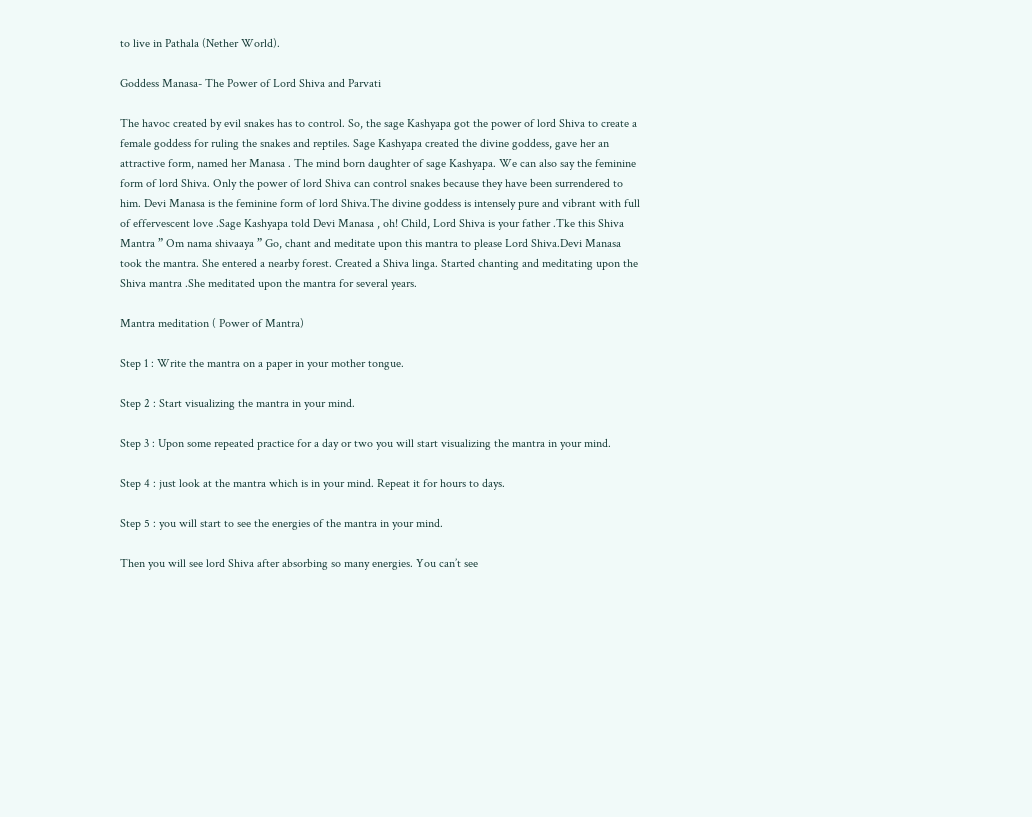to live in Pathala (Nether World).

Goddess Manasa- The Power of Lord Shiva and Parvati

The havoc created by evil snakes has to control. So, the sage Kashyapa got the power of lord Shiva to create a female goddess for ruling the snakes and reptiles. Sage Kashyapa created the divine goddess, gave her an attractive form, named her Manasa . The mind born daughter of sage Kashyapa. We can also say the feminine form of lord Shiva. Only the power of lord Shiva can control snakes because they have been surrendered to him. Devi Manasa is the feminine form of lord Shiva.The divine goddess is intensely pure and vibrant with full of effervescent love .Sage Kashyapa told Devi Manasa , oh! Child, Lord Shiva is your father .Tke this Shiva Mantra ” Om nama shivaaya ” Go, chant and meditate upon this mantra to please Lord Shiva.Devi Manasa took the mantra. She entered a nearby forest. Created a Shiva linga. Started chanting and meditating upon the Shiva mantra .She meditated upon the mantra for several years.

Mantra meditation ( Power of Mantra)

Step 1 : Write the mantra on a paper in your mother tongue.

Step 2 : Start visualizing the mantra in your mind.

Step 3 : Upon some repeated practice for a day or two you will start visualizing the mantra in your mind.

Step 4 : just look at the mantra which is in your mind. Repeat it for hours to days.

Step 5 : you will start to see the energies of the mantra in your mind.

Then you will see lord Shiva after absorbing so many energies. You can’t see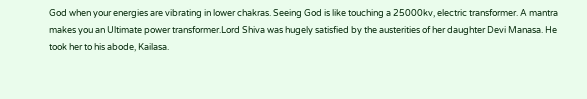God when your energies are vibrating in lower chakras. Seeing God is like touching a 25000kv, electric transformer. A mantra makes you an Ultimate power transformer.Lord Shiva was hugely satisfied by the austerities of her daughter Devi Manasa. He took her to his abode, Kailasa.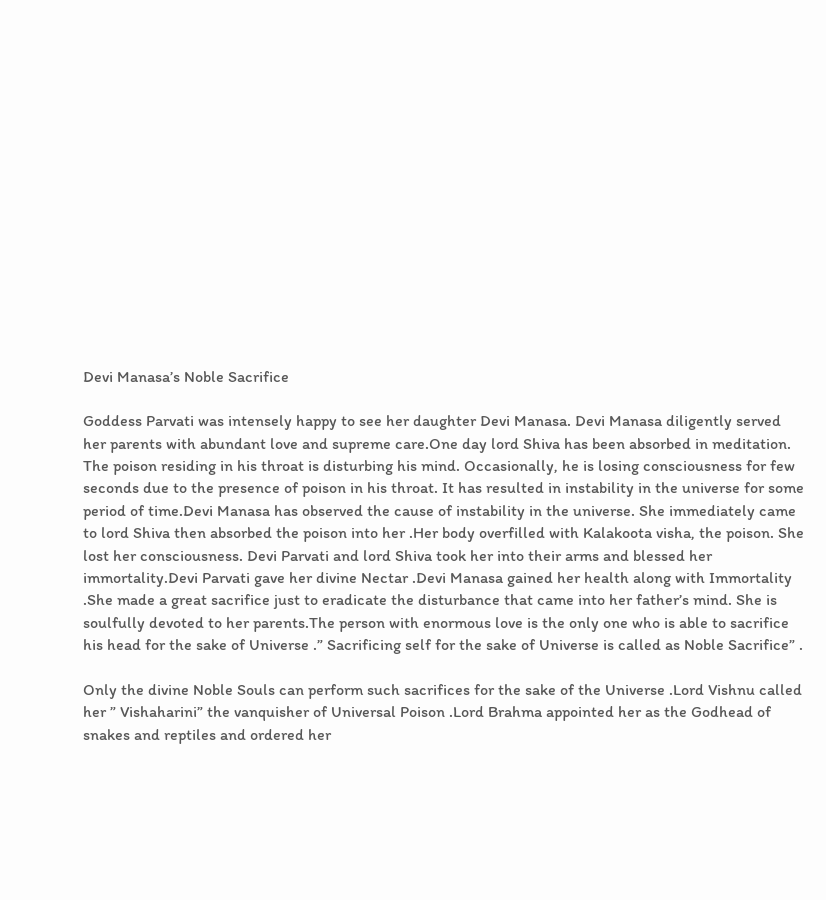Devi Manasa’s Noble Sacrifice

Goddess Parvati was intensely happy to see her daughter Devi Manasa. Devi Manasa diligently served her parents with abundant love and supreme care.One day lord Shiva has been absorbed in meditation. The poison residing in his throat is disturbing his mind. Occasionally, he is losing consciousness for few seconds due to the presence of poison in his throat. It has resulted in instability in the universe for some period of time.Devi Manasa has observed the cause of instability in the universe. She immediately came to lord Shiva then absorbed the poison into her .Her body overfilled with Kalakoota visha, the poison. She lost her consciousness. Devi Parvati and lord Shiva took her into their arms and blessed her immortality.Devi Parvati gave her divine Nectar .Devi Manasa gained her health along with Immortality .She made a great sacrifice just to eradicate the disturbance that came into her father’s mind. She is soulfully devoted to her parents.The person with enormous love is the only one who is able to sacrifice his head for the sake of Universe .” Sacrificing self for the sake of Universe is called as Noble Sacrifice” .

Only the divine Noble Souls can perform such sacrifices for the sake of the Universe .Lord Vishnu called her ” Vishaharini” the vanquisher of Universal Poison .Lord Brahma appointed her as the Godhead of snakes and reptiles and ordered her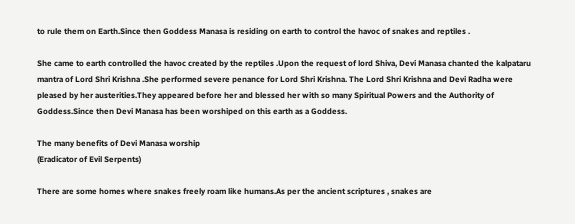to rule them on Earth.Since then Goddess Manasa is residing on earth to control the havoc of snakes and reptiles .

She came to earth controlled the havoc created by the reptiles .Upon the request of lord Shiva, Devi Manasa chanted the kalpataru mantra of Lord Shri Krishna .She performed severe penance for Lord Shri Krishna. The Lord Shri Krishna and Devi Radha were pleased by her austerities.They appeared before her and blessed her with so many Spiritual Powers and the Authority of Goddess.Since then Devi Manasa has been worshiped on this earth as a Goddess.

The many benefits of Devi Manasa worship
(Eradicator of Evil Serpents)

There are some homes where snakes freely roam like humans.As per the ancient scriptures , snakes are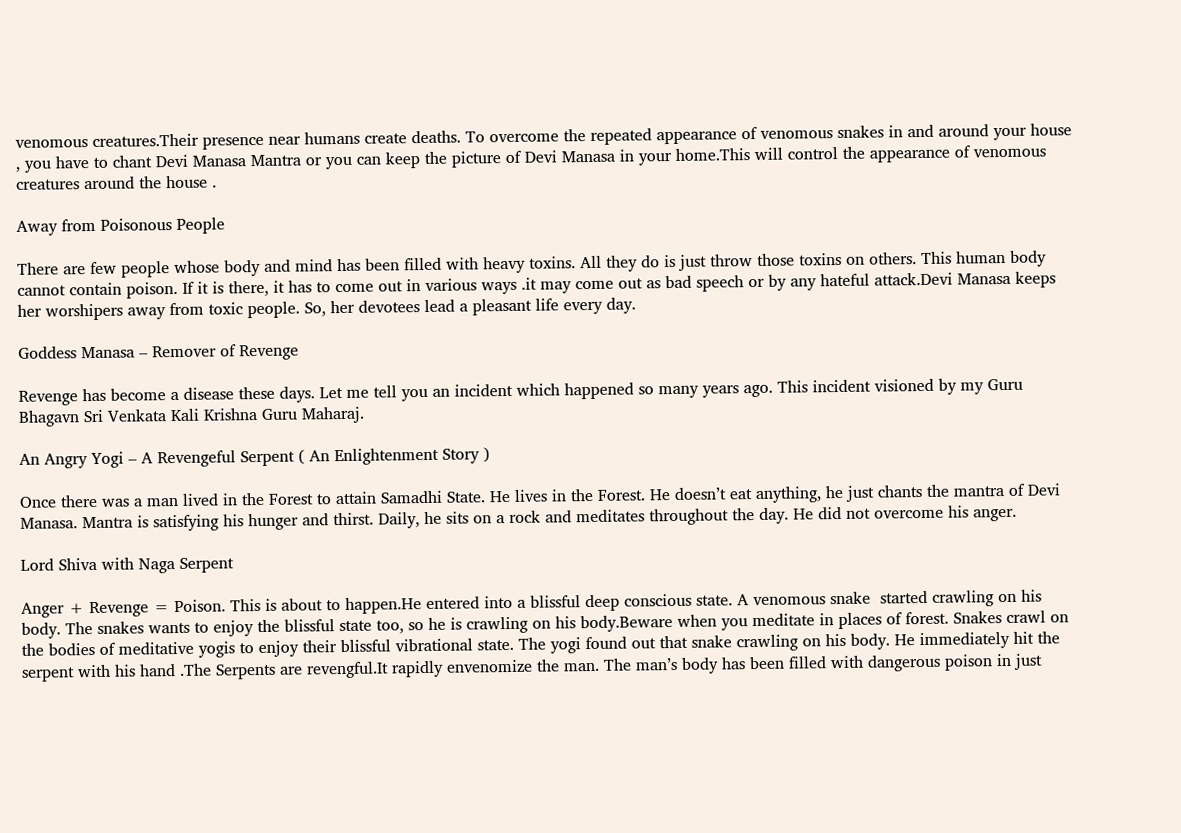venomous creatures.Their presence near humans create deaths. To overcome the repeated appearance of venomous snakes in and around your house , you have to chant Devi Manasa Mantra or you can keep the picture of Devi Manasa in your home.This will control the appearance of venomous creatures around the house .

Away from Poisonous People

There are few people whose body and mind has been filled with heavy toxins. All they do is just throw those toxins on others. This human body cannot contain poison. If it is there, it has to come out in various ways .it may come out as bad speech or by any hateful attack.Devi Manasa keeps her worshipers away from toxic people. So, her devotees lead a pleasant life every day.

Goddess Manasa – Remover of Revenge

Revenge has become a disease these days. Let me tell you an incident which happened so many years ago. This incident visioned by my Guru Bhagavn Sri Venkata Kali Krishna Guru Maharaj.

An Angry Yogi – A Revengeful Serpent ( An Enlightenment Story )

Once there was a man lived in the Forest to attain Samadhi State. He lives in the Forest. He doesn’t eat anything, he just chants the mantra of Devi Manasa. Mantra is satisfying his hunger and thirst. Daily, he sits on a rock and meditates throughout the day. He did not overcome his anger.

Lord Shiva with Naga Serpent

Anger + Revenge = Poison. This is about to happen.He entered into a blissful deep conscious state. A venomous snake  started crawling on his body. The snakes wants to enjoy the blissful state too, so he is crawling on his body.Beware when you meditate in places of forest. Snakes crawl on the bodies of meditative yogis to enjoy their blissful vibrational state. The yogi found out that snake crawling on his body. He immediately hit the serpent with his hand .The Serpents are revengful.It rapidly envenomize the man. The man’s body has been filled with dangerous poison in just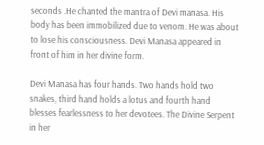seconds .He chanted the mantra of Devi manasa. His body has been immobilized due to venom. He was about to lose his consciousness. Devi Manasa appeared in front of him in her divine form.

Devi Manasa has four hands. Two hands hold two snakes, third hand holds a lotus and fourth hand blesses fearlessness to her devotees. The Divine Serpent in her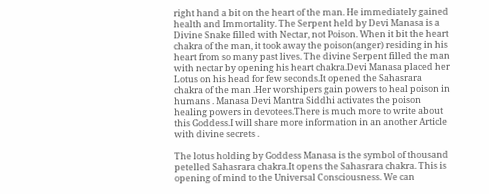right hand a bit on the heart of the man. He immediately gained health and Immortality. The Serpent held by Devi Manasa is a Divine Snake filled with Nectar, not Poison. When it bit the heart chakra of the man, it took away the poison(anger) residing in his heart from so many past lives. The divine Serpent filled the man with nectar by opening his heart chakra.Devi Manasa placed her Lotus on his head for few seconds.It opened the Sahasrara chakra of the man .Her worshipers gain powers to heal poison in humans . Manasa Devi Mantra Siddhi activates the poison healing powers in devotees.There is much more to write about this Goddess.I will share more information in an another Article with divine secrets .

The lotus holding by Goddess Manasa is the symbol of thousand petelled Sahasrara chakra.It opens the Sahasrara chakra. This is opening of mind to the Universal Consciousness. We can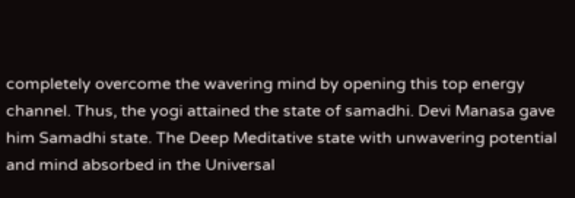completely overcome the wavering mind by opening this top energy channel. Thus, the yogi attained the state of samadhi. Devi Manasa gave him Samadhi state. The Deep Meditative state with unwavering potential and mind absorbed in the Universal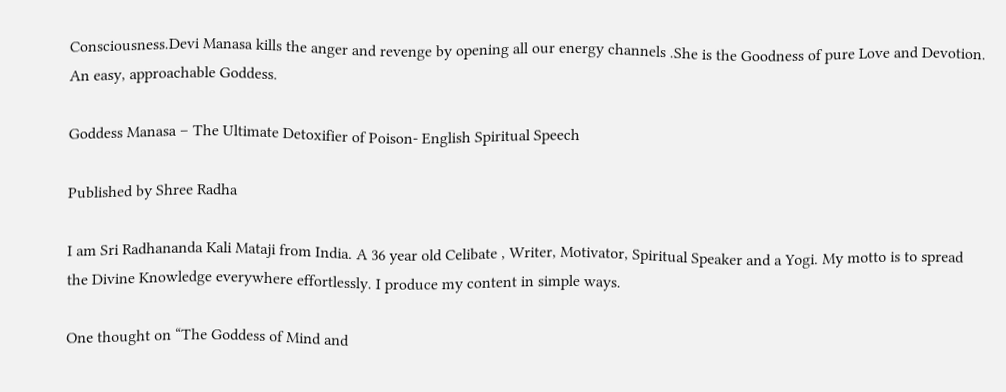Consciousness.Devi Manasa kills the anger and revenge by opening all our energy channels .She is the Goodness of pure Love and Devotion. An easy, approachable Goddess.

Goddess Manasa – The Ultimate Detoxifier of Poison- English Spiritual Speech

Published by Shree Radha

I am Sri Radhananda Kali Mataji from India. A 36 year old Celibate , Writer, Motivator, Spiritual Speaker and a Yogi. My motto is to spread the Divine Knowledge everywhere effortlessly. I produce my content in simple ways.

One thought on “The Goddess of Mind and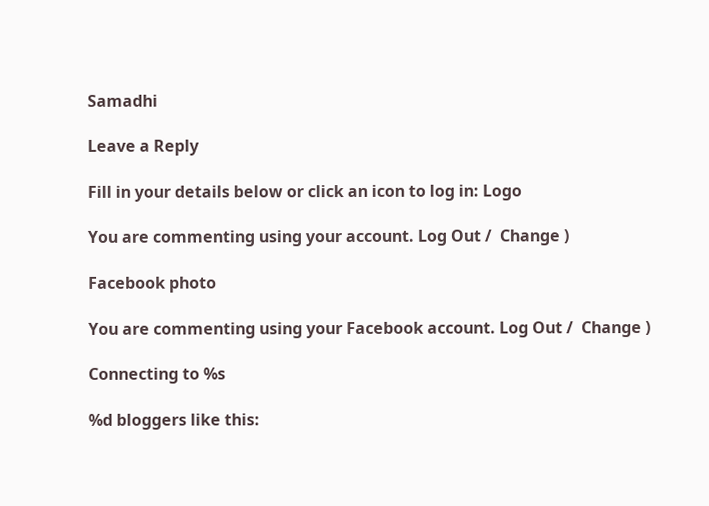Samadhi

Leave a Reply

Fill in your details below or click an icon to log in: Logo

You are commenting using your account. Log Out /  Change )

Facebook photo

You are commenting using your Facebook account. Log Out /  Change )

Connecting to %s

%d bloggers like this: